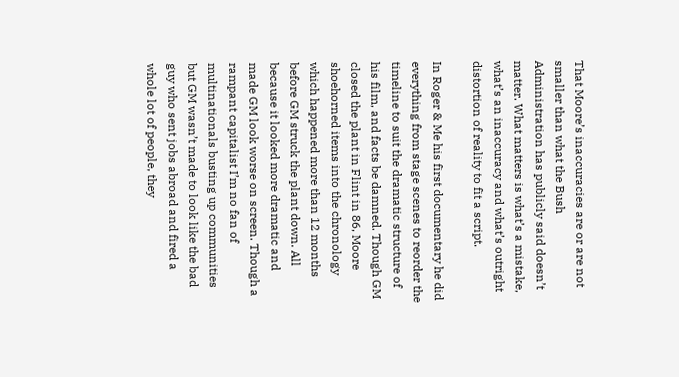That Moore’s inaccuracies are or are not smaller than what the Bush Administration has publicly said doesn’t matter. What matters is what’s a mistake, what’s an inaccuracy and what’s outright distortion of reality to fit a script.

In Roger & Me his first documentary he did everything from stage scenes to reorder the timeline to suit the dramatic structure of his film, and facts be damned. Though GM closed the plant in Flint in 86, Moore shoehorned items into the chronology which happened more than 12 months before GM struck the plant down. All because it looked more dramatic and made GM look worse on screen. Though a rampant capitalist I’m no fan of multinationals busting up communities but GM wasn’t made to look like the bad guy who sent jobs abroad and fired a whole lot of people, they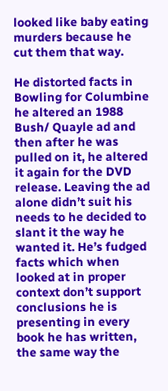looked like baby eating murders because he cut them that way.

He distorted facts in Bowling for Columbine he altered an 1988 Bush/ Quayle ad and then after he was pulled on it, he altered it again for the DVD release. Leaving the ad alone didn’t suit his needs to he decided to slant it the way he wanted it. He’s fudged facts which when looked at in proper context don’t support conclusions he is presenting in every book he has written, the same way the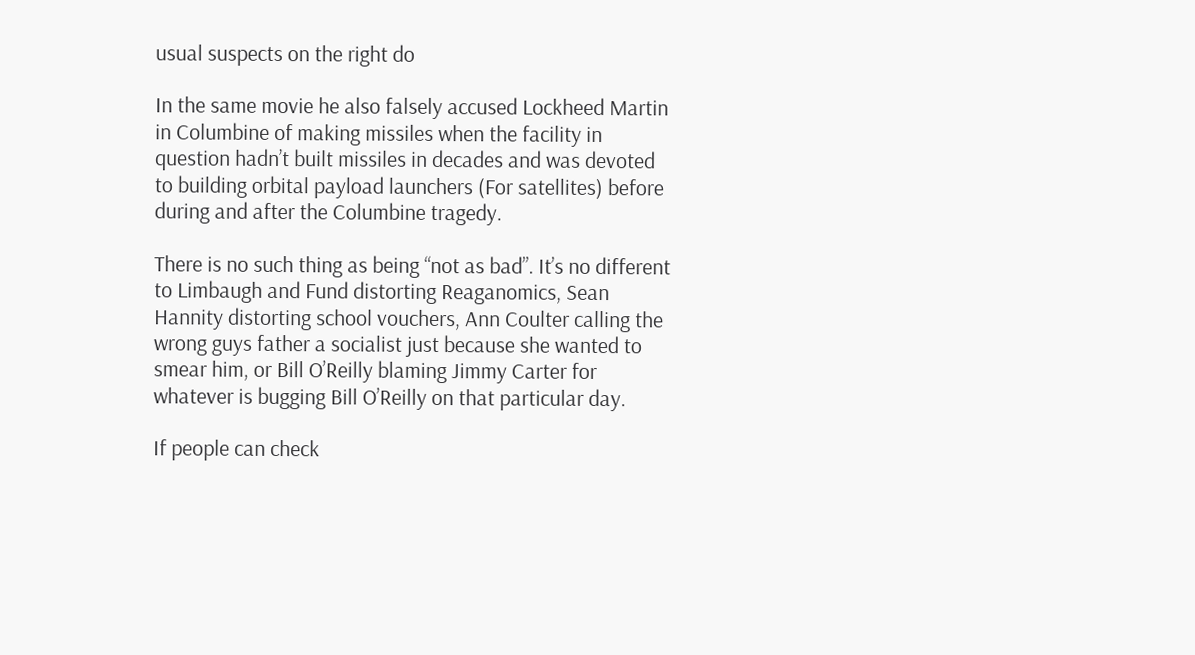usual suspects on the right do

In the same movie he also falsely accused Lockheed Martin in Columbine of making missiles when the facility in question hadn’t built missiles in decades and was devoted to building orbital payload launchers (For satellites) before during and after the Columbine tragedy.

There is no such thing as being “not as bad”. It’s no different to Limbaugh and Fund distorting Reaganomics, Sean Hannity distorting school vouchers, Ann Coulter calling the wrong guys father a socialist just because she wanted to smear him, or Bill O’Reilly blaming Jimmy Carter for whatever is bugging Bill O’Reilly on that particular day.

If people can check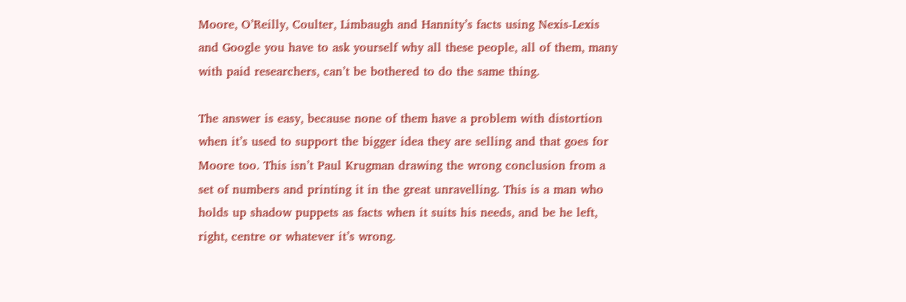Moore, O’Reilly, Coulter, Limbaugh and Hannity’s facts using Nexis-Lexis and Google you have to ask yourself why all these people, all of them, many with paid researchers, can’t be bothered to do the same thing.

The answer is easy, because none of them have a problem with distortion when it’s used to support the bigger idea they are selling and that goes for Moore too. This isn’t Paul Krugman drawing the wrong conclusion from a set of numbers and printing it in the great unravelling. This is a man who holds up shadow puppets as facts when it suits his needs, and be he left, right, centre or whatever it’s wrong.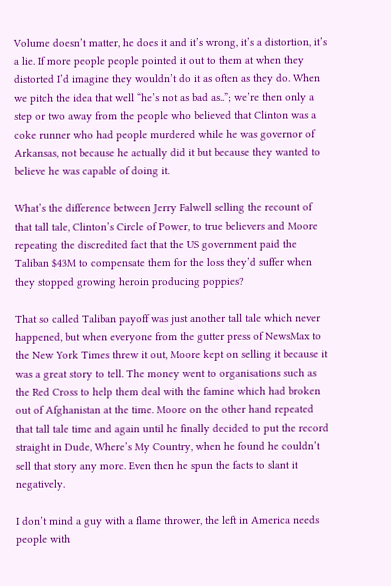Volume doesn’t matter, he does it and it’s wrong, it’s a distortion, it’s a lie. If more people people pointed it out to them at when they distorted I’d imagine they wouldn’t do it as often as they do. When we pitch the idea that well “he’s not as bad as..”; we’re then only a step or two away from the people who believed that Clinton was a coke runner who had people murdered while he was governor of Arkansas, not because he actually did it but because they wanted to believe he was capable of doing it.

What’s the difference between Jerry Falwell selling the recount of that tall tale, Clinton’s Circle of Power, to true believers and Moore repeating the discredited fact that the US government paid the Taliban $43M to compensate them for the loss they’d suffer when they stopped growing heroin producing poppies?

That so called Taliban payoff was just another tall tale which never happened, but when everyone from the gutter press of NewsMax to the New York Times threw it out, Moore kept on selling it because it was a great story to tell. The money went to organisations such as the Red Cross to help them deal with the famine which had broken out of Afghanistan at the time. Moore on the other hand repeated that tall tale time and again until he finally decided to put the record straight in Dude, Where’s My Country, when he found he couldn’t sell that story any more. Even then he spun the facts to slant it negatively.

I don’t mind a guy with a flame thrower, the left in America needs people with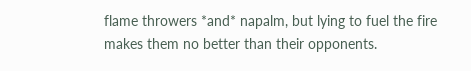flame throwers *and* napalm, but lying to fuel the fire makes them no better than their opponents.